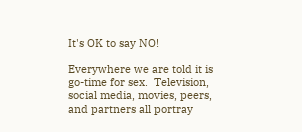It's OK to say NO!

Everywhere we are told it is go-time for sex.  Television, social media, movies, peers, and partners all portray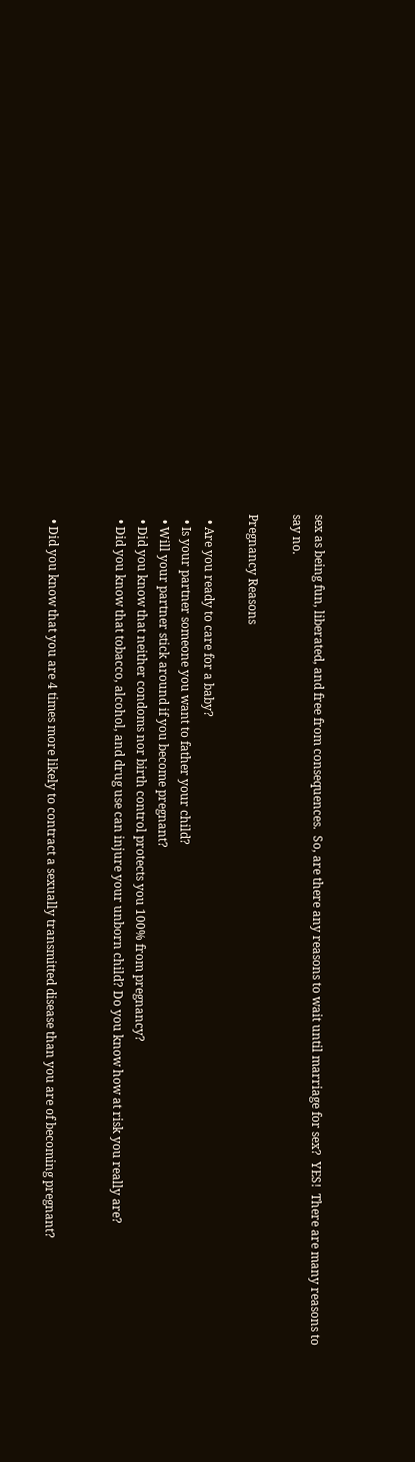sex as being fun, liberated, and free from consequences.  So, are there any reasons to wait until marriage for sex?  YES!  There are many reasons to say no.

Pregnancy Reasons

  • Are you ready to care for a baby?
  • Is your partner someone you want to father your child?
  • Will your partner stick around if you become pregnant?
  • Did you know that neither condoms nor birth control protects you 100% from pregnancy?
  • Did you know that tobacco, alcohol, and drug use can injure your unborn child? Do you know how at risk you really are?


  • Did you know that you are 4 times more likely to contract a sexually transmitted disease than you are of becoming pregnant?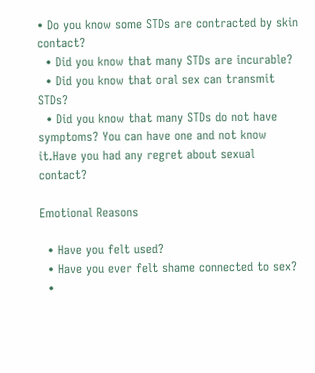• Do you know some STDs are contracted by skin contact?
  • Did you know that many STDs are incurable?
  • Did you know that oral sex can transmit STDs?
  • Did you know that many STDs do not have symptoms? You can have one and not know it.Have you had any regret about sexual contact?

Emotional Reasons

  • Have you felt used?
  • Have you ever felt shame connected to sex?
  •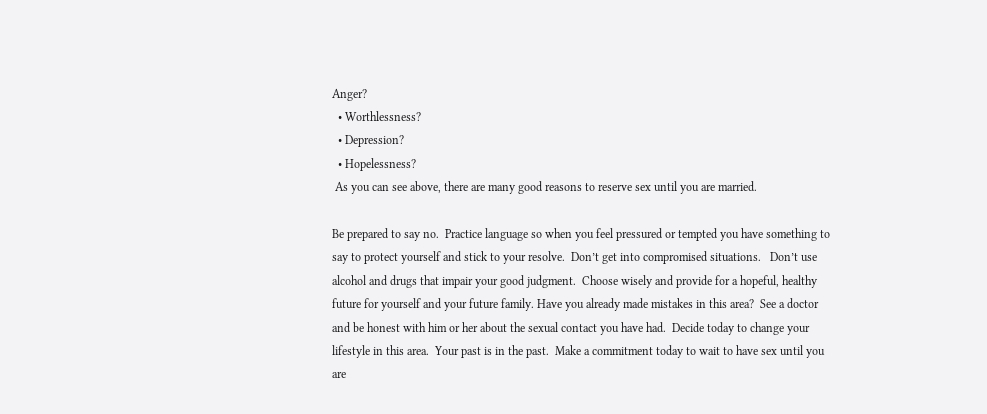Anger?
  • Worthlessness?
  • Depression?
  • Hopelessness?
 As you can see above, there are many good reasons to reserve sex until you are married.

Be prepared to say no.  Practice language so when you feel pressured or tempted you have something to say to protect yourself and stick to your resolve.  Don’t get into compromised situations.   Don’t use alcohol and drugs that impair your good judgment.  Choose wisely and provide for a hopeful, healthy future for yourself and your future family. Have you already made mistakes in this area?  See a doctor and be honest with him or her about the sexual contact you have had.  Decide today to change your lifestyle in this area.  Your past is in the past.  Make a commitment today to wait to have sex until you are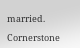married.

Cornerstone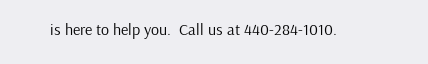is here to help you.  Call us at 440-284-1010.